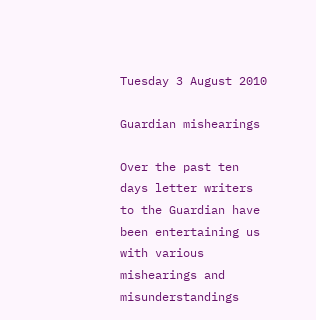Tuesday 3 August 2010

Guardian mishearings

Over the past ten days letter writers to the Guardian have been entertaining us with various mishearings and misunderstandings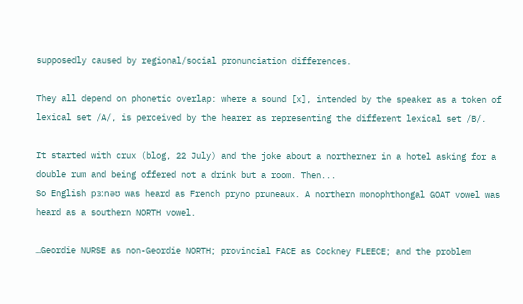supposedly caused by regional/social pronunciation differences.

They all depend on phonetic overlap: where a sound [x], intended by the speaker as a token of lexical set /A/, is perceived by the hearer as representing the different lexical set /B/.

It started with crux (blog, 22 July) and the joke about a northerner in a hotel asking for a double rum and being offered not a drink but a room. Then...
So English pɜːnəʊ was heard as French pryno pruneaux. A northern monophthongal GOAT vowel was heard as a southern NORTH vowel.

…Geordie NURSE as non-Geordie NORTH; provincial FACE as Cockney FLEECE; and the problem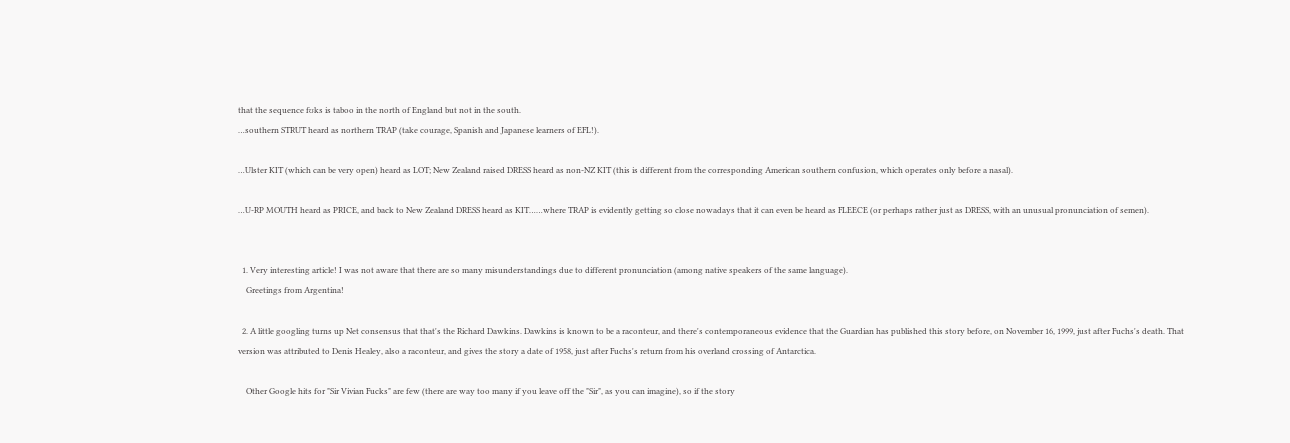that the sequence fʊks is taboo in the north of England but not in the south.
…southern STRUT heard as northern TRAP (take courage, Spanish and Japanese learners of EFL!).

…Ulster KIT (which can be very open) heard as LOT; New Zealand raised DRESS heard as non-NZ KIT (this is different from the corresponding American southern confusion, which operates only before a nasal).

…U-RP MOUTH heard as PRICE, and back to New Zealand DRESS heard as KIT……where TRAP is evidently getting so close nowadays that it can even be heard as FLEECE (or perhaps rather just as DRESS, with an unusual pronunciation of semen).


  1. Very interesting article! I was not aware that there are so many misunderstandings due to different pronunciation (among native speakers of the same language).
    Greetings from Argentina!

  2. A little googling turns up Net consensus that that's the Richard Dawkins. Dawkins is known to be a raconteur, and there's contemporaneous evidence that the Guardian has published this story before, on November 16, 1999, just after Fuchs's death. That version was attributed to Denis Healey, also a raconteur, and gives the story a date of 1958, just after Fuchs's return from his overland crossing of Antarctica.

    Other Google hits for "Sir Vivian Fucks" are few (there are way too many if you leave off the "Sir", as you can imagine), so if the story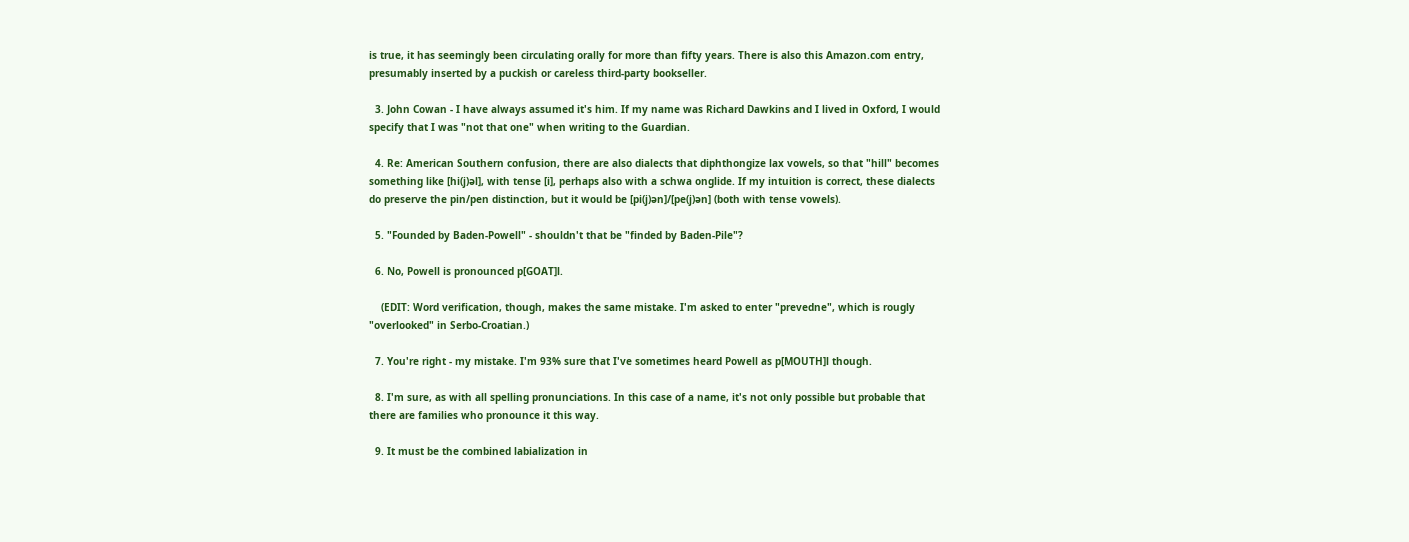is true, it has seemingly been circulating orally for more than fifty years. There is also this Amazon.com entry, presumably inserted by a puckish or careless third-party bookseller.

  3. John Cowan - I have always assumed it's him. If my name was Richard Dawkins and I lived in Oxford, I would specify that I was "not that one" when writing to the Guardian.

  4. Re: American Southern confusion, there are also dialects that diphthongize lax vowels, so that "hill" becomes something like [hi(j)əl], with tense [i], perhaps also with a schwa onglide. If my intuition is correct, these dialects do preserve the pin/pen distinction, but it would be [pi(j)ən]/[pe(j)ən] (both with tense vowels).

  5. "Founded by Baden-Powell" - shouldn't that be "finded by Baden-Pile"?

  6. No, Powell is pronounced p[GOAT]l.

    (EDIT: Word verification, though, makes the same mistake. I'm asked to enter "prevedne", which is rougly "overlooked" in Serbo-Croatian.)

  7. You're right - my mistake. I'm 93% sure that I've sometimes heard Powell as p[MOUTH]l though.

  8. I'm sure, as with all spelling pronunciations. In this case of a name, it's not only possible but probable that there are families who pronounce it this way.

  9. It must be the combined labialization in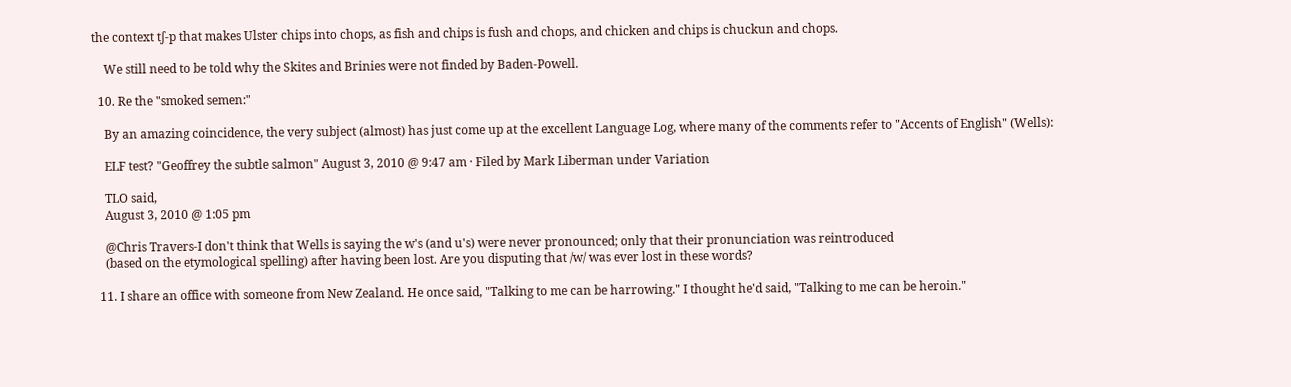the context tʃ-p that makes Ulster chips into chops, as fish and chips is fush and chops, and chicken and chips is chuckun and chops.

    We still need to be told why the Skites and Brinies were not finded by Baden-Powell.

  10. Re the "smoked semen:"

    By an amazing coincidence, the very subject (almost) has just come up at the excellent Language Log, where many of the comments refer to "Accents of English" (Wells):

    ELF test? "Geoffrey the subtle salmon" August 3, 2010 @ 9:47 am · Filed by Mark Liberman under Variation

    TLO said,
    August 3, 2010 @ 1:05 pm

    @Chris Travers-I don't think that Wells is saying the w's (and u's) were never pronounced; only that their pronunciation was reintroduced
    (based on the etymological spelling) after having been lost. Are you disputing that /w/ was ever lost in these words?

  11. I share an office with someone from New Zealand. He once said, "Talking to me can be harrowing." I thought he'd said, "Talking to me can be heroin."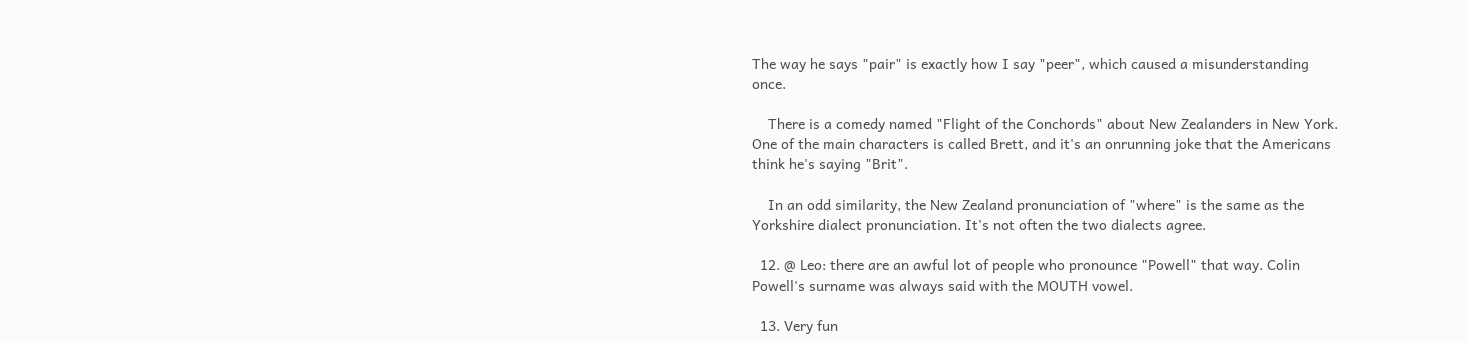The way he says "pair" is exactly how I say "peer", which caused a misunderstanding once.

    There is a comedy named "Flight of the Conchords" about New Zealanders in New York. One of the main characters is called Brett, and it's an onrunning joke that the Americans think he's saying "Brit".

    In an odd similarity, the New Zealand pronunciation of "where" is the same as the Yorkshire dialect pronunciation. It's not often the two dialects agree.

  12. @ Leo: there are an awful lot of people who pronounce "Powell" that way. Colin Powell's surname was always said with the MOUTH vowel.

  13. Very fun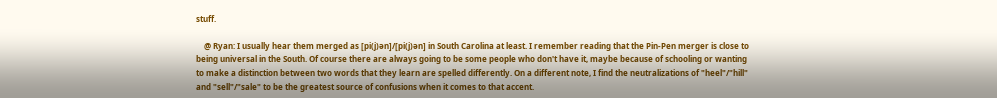stuff.

    @ Ryan: I usually hear them merged as [pi(j)ən]/[pi(j)ən] in South Carolina at least. I remember reading that the Pin-Pen merger is close to being universal in the South. Of course there are always going to be some people who don't have it, maybe because of schooling or wanting to make a distinction between two words that they learn are spelled differently. On a different note, I find the neutralizations of "heel"/"hill" and "sell"/"sale" to be the greatest source of confusions when it comes to that accent.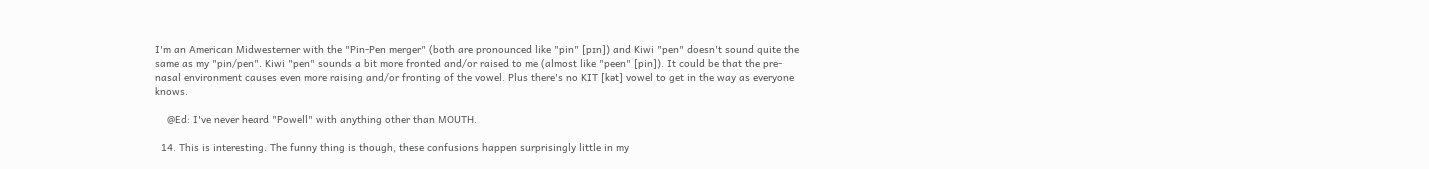I'm an American Midwesterner with the "Pin-Pen merger" (both are pronounced like "pin" [pɪn]) and Kiwi "pen" doesn't sound quite the same as my "pin/pen". Kiwi "pen" sounds a bit more fronted and/or raised to me (almost like "peen" [pin]). It could be that the pre-nasal environment causes even more raising and/or fronting of the vowel. Plus there's no KIT [kət] vowel to get in the way as everyone knows.

    @Ed: I've never heard "Powell" with anything other than MOUTH.

  14. This is interesting. The funny thing is though, these confusions happen surprisingly little in my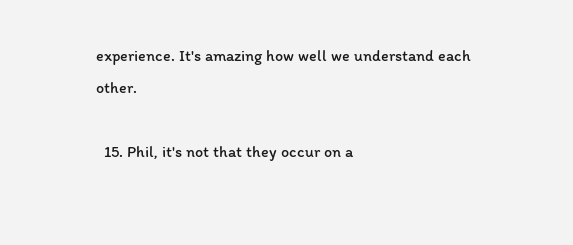experience. It's amazing how well we understand each other.

  15. Phil, it's not that they occur on a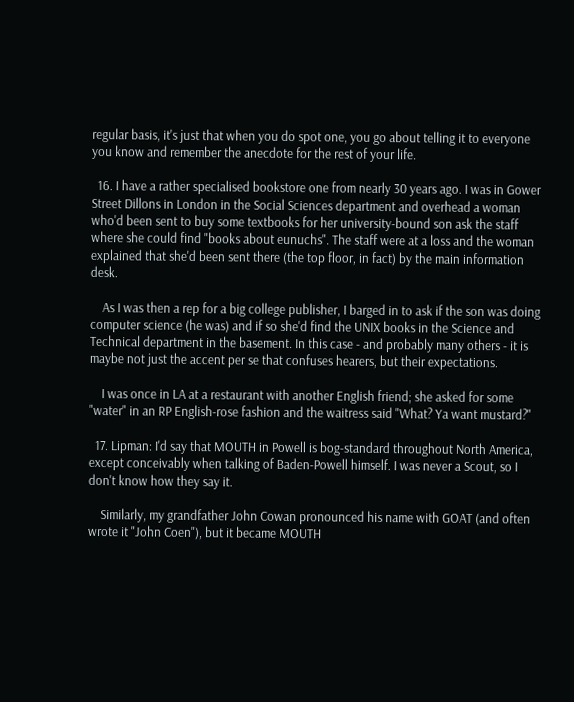regular basis, it's just that when you do spot one, you go about telling it to everyone you know and remember the anecdote for the rest of your life.

  16. I have a rather specialised bookstore one from nearly 30 years ago. I was in Gower Street Dillons in London in the Social Sciences department and overhead a woman who'd been sent to buy some textbooks for her university-bound son ask the staff where she could find "books about eunuchs". The staff were at a loss and the woman explained that she'd been sent there (the top floor, in fact) by the main information desk.

    As I was then a rep for a big college publisher, I barged in to ask if the son was doing computer science (he was) and if so she'd find the UNIX books in the Science and Technical department in the basement. In this case - and probably many others - it is maybe not just the accent per se that confuses hearers, but their expectations.

    I was once in LA at a restaurant with another English friend; she asked for some "water" in an RP English-rose fashion and the waitress said "What? Ya want mustard?"

  17. Lipman: I'd say that MOUTH in Powell is bog-standard throughout North America, except conceivably when talking of Baden-Powell himself. I was never a Scout, so I don't know how they say it.

    Similarly, my grandfather John Cowan pronounced his name with GOAT (and often wrote it "John Coen"), but it became MOUTH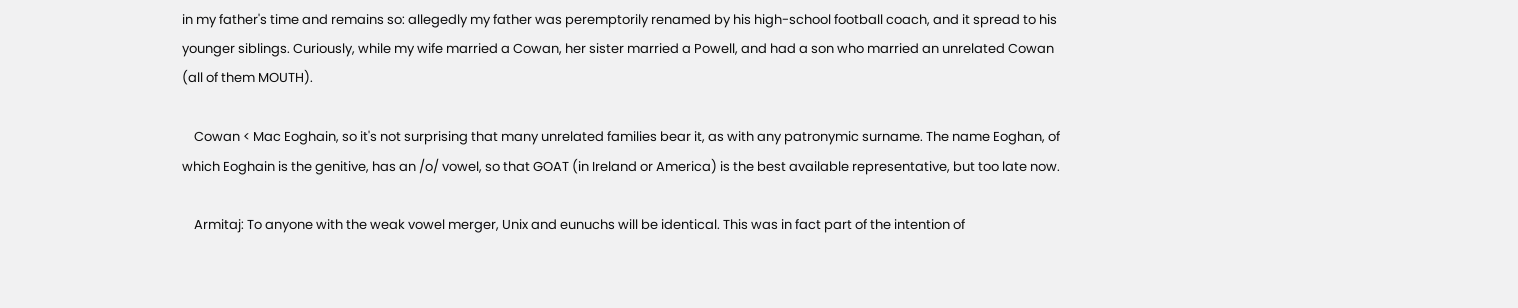in my father's time and remains so: allegedly my father was peremptorily renamed by his high-school football coach, and it spread to his younger siblings. Curiously, while my wife married a Cowan, her sister married a Powell, and had a son who married an unrelated Cowan (all of them MOUTH).

    Cowan < Mac Eoghain, so it's not surprising that many unrelated families bear it, as with any patronymic surname. The name Eoghan, of which Eoghain is the genitive, has an /o/ vowel, so that GOAT (in Ireland or America) is the best available representative, but too late now.

    Armitaj: To anyone with the weak vowel merger, Unix and eunuchs will be identical. This was in fact part of the intention of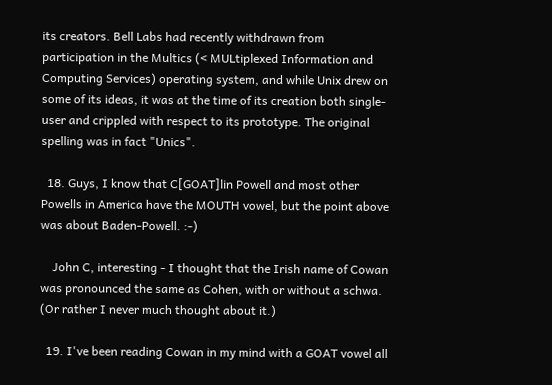its creators. Bell Labs had recently withdrawn from participation in the Multics (< MULtiplexed Information and Computing Services) operating system, and while Unix drew on some of its ideas, it was at the time of its creation both single-user and crippled with respect to its prototype. The original spelling was in fact "Unics".

  18. Guys, I know that C[GOAT]lin Powell and most other Powells in America have the MOUTH vowel, but the point above was about Baden-Powell. :-)

    John C, interesting - I thought that the Irish name of Cowan was pronounced the same as Cohen, with or without a schwa. (Or rather I never much thought about it.)

  19. I've been reading Cowan in my mind with a GOAT vowel all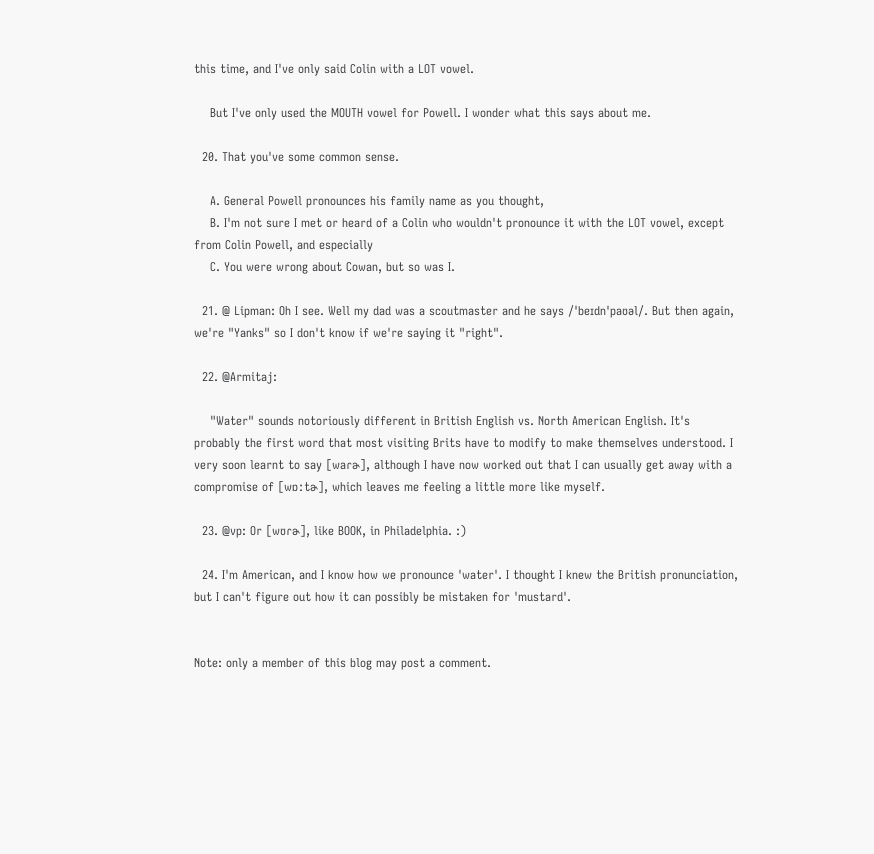this time, and I've only said Colin with a LOT vowel.

    But I've only used the MOUTH vowel for Powell. I wonder what this says about me.

  20. That you've some common sense.

    A. General Powell pronounces his family name as you thought,
    B. I'm not sure I met or heard of a Colin who wouldn't pronounce it with the LOT vowel, except from Colin Powell, and especially
    C. You were wrong about Cowan, but so was I.

  21. @ Lipman: Oh I see. Well my dad was a scoutmaster and he says /ˈbeɪdnˈpaʊəl/. But then again, we're "Yanks" so I don't know if we're saying it "right".

  22. @Armitaj:

    "Water" sounds notoriously different in British English vs. North American English. It's probably the first word that most visiting Brits have to modify to make themselves understood. I very soon learnt to say [waɾɚ], although I have now worked out that I can usually get away with a compromise of [wɒːtɚ], which leaves me feeling a little more like myself.

  23. @vp: Or [wʊɾɚ], like BOOK, in Philadelphia. :)

  24. I'm American, and I know how we pronounce 'water'. I thought I knew the British pronunciation, but I can't figure out how it can possibly be mistaken for 'mustard'.


Note: only a member of this blog may post a comment.